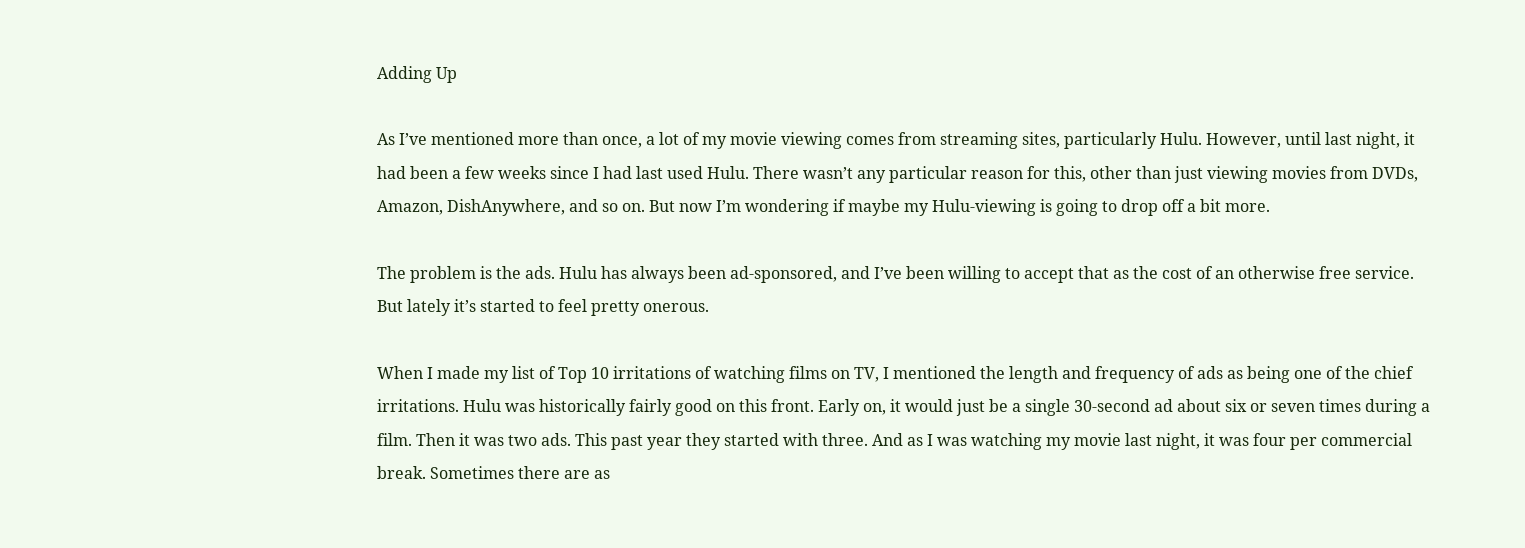Adding Up

As I’ve mentioned more than once, a lot of my movie viewing comes from streaming sites, particularly Hulu. However, until last night, it had been a few weeks since I had last used Hulu. There wasn’t any particular reason for this, other than just viewing movies from DVDs, Amazon, DishAnywhere, and so on. But now I’m wondering if maybe my Hulu-viewing is going to drop off a bit more.

The problem is the ads. Hulu has always been ad-sponsored, and I’ve been willing to accept that as the cost of an otherwise free service. But lately it’s started to feel pretty onerous.

When I made my list of Top 10 irritations of watching films on TV, I mentioned the length and frequency of ads as being one of the chief irritations. Hulu was historically fairly good on this front. Early on, it would just be a single 30-second ad about six or seven times during a film. Then it was two ads. This past year they started with three. And as I was watching my movie last night, it was four per commercial break. Sometimes there are as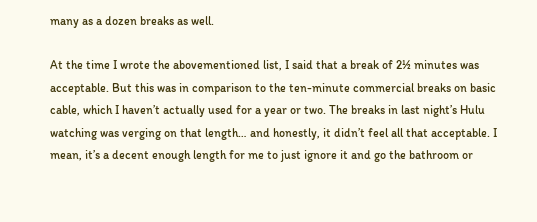many as a dozen breaks as well.

At the time I wrote the abovementioned list, I said that a break of 2½ minutes was acceptable. But this was in comparison to the ten-minute commercial breaks on basic cable, which I haven’t actually used for a year or two. The breaks in last night’s Hulu watching was verging on that length… and honestly, it didn’t feel all that acceptable. I mean, it’s a decent enough length for me to just ignore it and go the bathroom or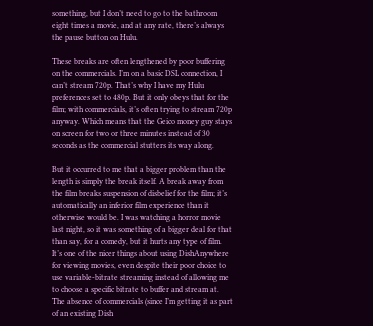something, but I don’t need to go to the bathroom eight times a movie, and at any rate, there’s always the pause button on Hulu.

These breaks are often lengthened by poor buffering on the commercials. I’m on a basic DSL connection, I can’t stream 720p. That’s why I have my Hulu preferences set to 480p. But it only obeys that for the film; with commercials, it’s often trying to stream 720p anyway. Which means that the Geico money guy stays on screen for two or three minutes instead of 30 seconds as the commercial stutters its way along.

But it occurred to me that a bigger problem than the length is simply the break itself. A break away from the film breaks suspension of disbelief for the film; it’s automatically an inferior film experience than it otherwise would be. I was watching a horror movie last night, so it was something of a bigger deal for that than say, for a comedy, but it hurts any type of film. It’s one of the nicer things about using DishAnywhere for viewing movies, even despite their poor choice to use variable-bitrate streaming instead of allowing me to choose a specific bitrate to buffer and stream at. The absence of commercials (since I’m getting it as part of an existing Dish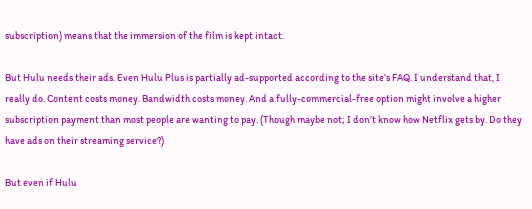subscription) means that the immersion of the film is kept intact.

But Hulu needs their ads. Even Hulu Plus is partially ad-supported according to the site’s FAQ. I understand that, I really do. Content costs money. Bandwidth costs money. And a fully-commercial-free option might involve a higher subscription payment than most people are wanting to pay. (Though maybe not; I don’t know how Netflix gets by. Do they have ads on their streaming service?)

But even if Hulu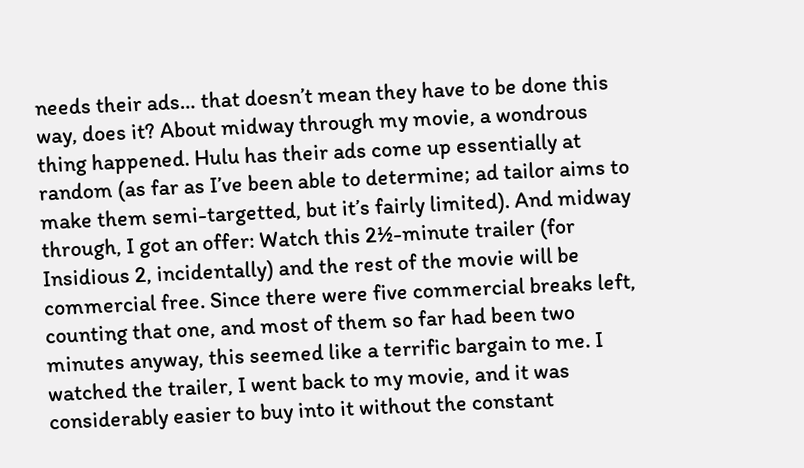needs their ads… that doesn’t mean they have to be done this way, does it? About midway through my movie, a wondrous thing happened. Hulu has their ads come up essentially at random (as far as I’ve been able to determine; ad tailor aims to make them semi-targetted, but it’s fairly limited). And midway through, I got an offer: Watch this 2½-minute trailer (for Insidious 2, incidentally) and the rest of the movie will be commercial free. Since there were five commercial breaks left, counting that one, and most of them so far had been two minutes anyway, this seemed like a terrific bargain to me. I watched the trailer, I went back to my movie, and it was considerably easier to buy into it without the constant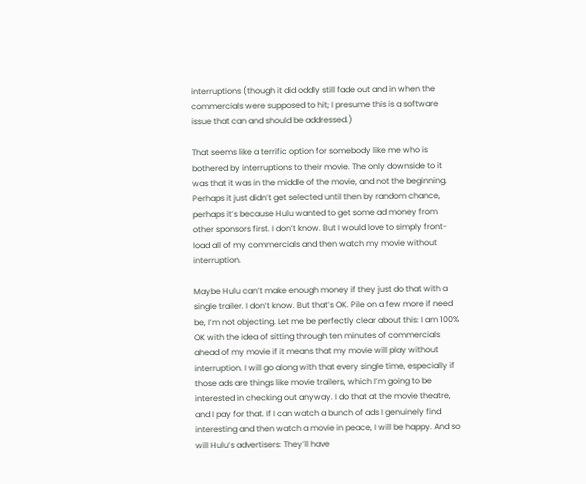interruptions (though it did oddly still fade out and in when the commercials were supposed to hit; I presume this is a software issue that can and should be addressed.)

That seems like a terrific option for somebody like me who is bothered by interruptions to their movie. The only downside to it was that it was in the middle of the movie, and not the beginning. Perhaps it just didn’t get selected until then by random chance, perhaps it’s because Hulu wanted to get some ad money from other sponsors first. I don’t know. But I would love to simply front-load all of my commercials and then watch my movie without interruption.

Maybe Hulu can’t make enough money if they just do that with a single trailer. I don’t know. But that’s OK. Pile on a few more if need be, I’m not objecting. Let me be perfectly clear about this: I am 100% OK with the idea of sitting through ten minutes of commercials ahead of my movie if it means that my movie will play without interruption. I will go along with that every single time, especially if those ads are things like movie trailers, which I’m going to be interested in checking out anyway. I do that at the movie theatre, and I pay for that. If I can watch a bunch of ads I genuinely find interesting and then watch a movie in peace, I will be happy. And so will Hulu’s advertisers: They’ll have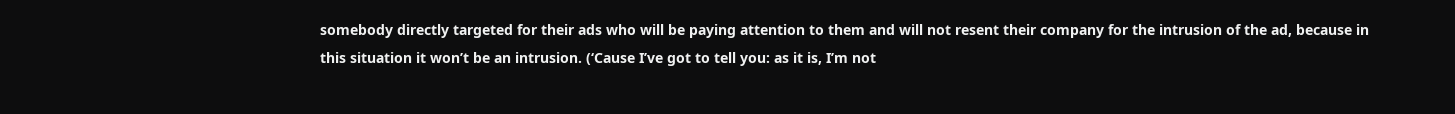somebody directly targeted for their ads who will be paying attention to them and will not resent their company for the intrusion of the ad, because in this situation it won’t be an intrusion. (‘Cause I’ve got to tell you: as it is, I’m not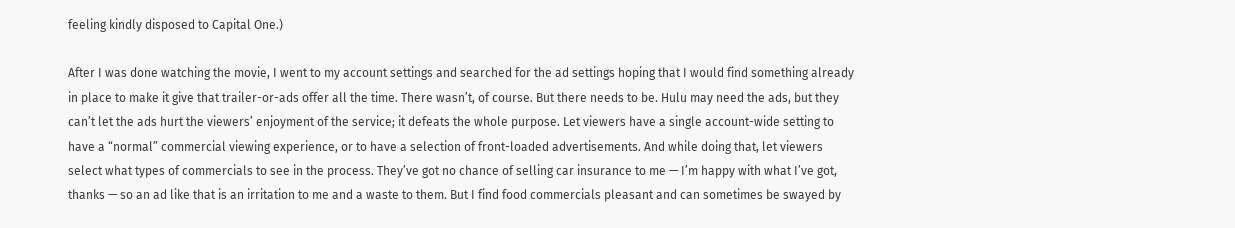feeling kindly disposed to Capital One.)

After I was done watching the movie, I went to my account settings and searched for the ad settings hoping that I would find something already in place to make it give that trailer-or-ads offer all the time. There wasn’t, of course. But there needs to be. Hulu may need the ads, but they can’t let the ads hurt the viewers’ enjoyment of the service; it defeats the whole purpose. Let viewers have a single account-wide setting to have a “normal” commercial viewing experience, or to have a selection of front-loaded advertisements. And while doing that, let viewers select what types of commercials to see in the process. They’ve got no chance of selling car insurance to me — I’m happy with what I’ve got, thanks — so an ad like that is an irritation to me and a waste to them. But I find food commercials pleasant and can sometimes be swayed by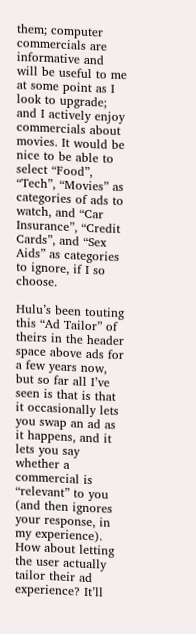them; computer commercials are informative and will be useful to me at some point as I look to upgrade; and I actively enjoy commercials about movies. It would be nice to be able to select “Food”, “Tech”, “Movies” as categories of ads to watch, and “Car Insurance”, “Credit Cards”, and “Sex Aids” as categories to ignore, if I so choose.

Hulu’s been touting this “Ad Tailor” of theirs in the header space above ads for a few years now, but so far all I’ve seen is that is that it occasionally lets you swap an ad as it happens, and it lets you say whether a commercial is “relevant” to you (and then ignores your response, in my experience). How about letting the user actually tailor their ad experience? It’ll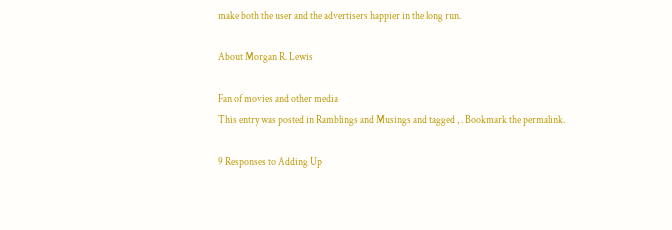make both the user and the advertisers happier in the long run.

About Morgan R. Lewis

Fan of movies and other media
This entry was posted in Ramblings and Musings and tagged , . Bookmark the permalink.

9 Responses to Adding Up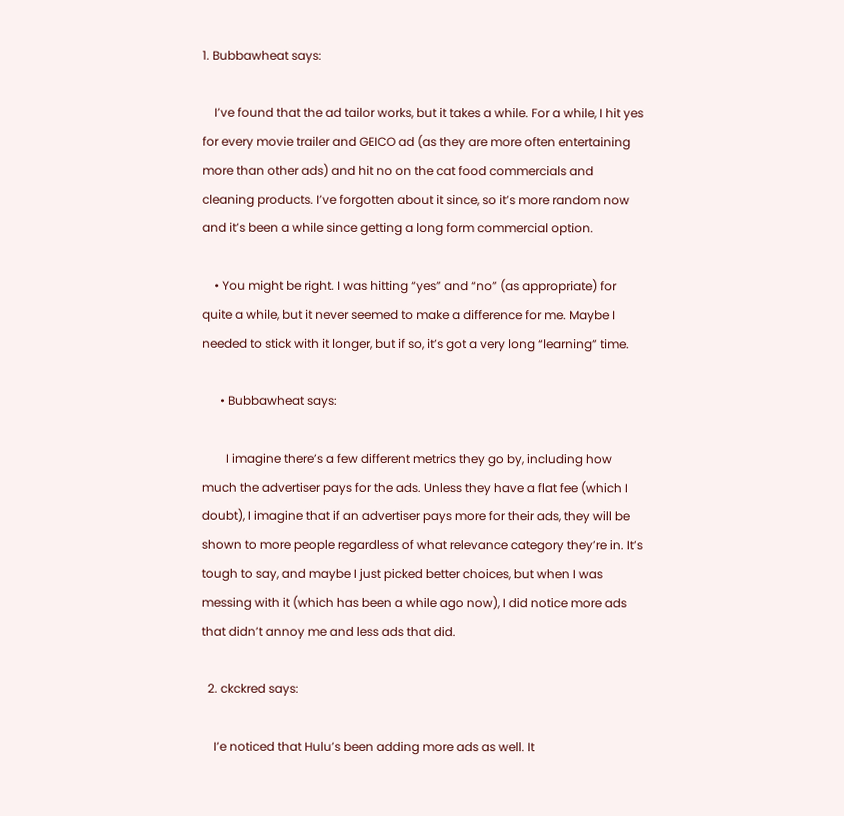1. Bubbawheat says:

    I’ve found that the ad tailor works, but it takes a while. For a while, I hit yes for every movie trailer and GEICO ad (as they are more often entertaining more than other ads) and hit no on the cat food commercials and cleaning products. I’ve forgotten about it since, so it’s more random now and it’s been a while since getting a long form commercial option.

    • You might be right. I was hitting “yes” and “no” (as appropriate) for quite a while, but it never seemed to make a difference for me. Maybe I needed to stick with it longer, but if so, it’s got a very long “learning” time.

      • Bubbawheat says:

        I imagine there’s a few different metrics they go by, including how much the advertiser pays for the ads. Unless they have a flat fee (which I doubt), I imagine that if an advertiser pays more for their ads, they will be shown to more people regardless of what relevance category they’re in. It’s tough to say, and maybe I just picked better choices, but when I was messing with it (which has been a while ago now), I did notice more ads that didn’t annoy me and less ads that did.

  2. ckckred says:

    I’e noticed that Hulu’s been adding more ads as well. It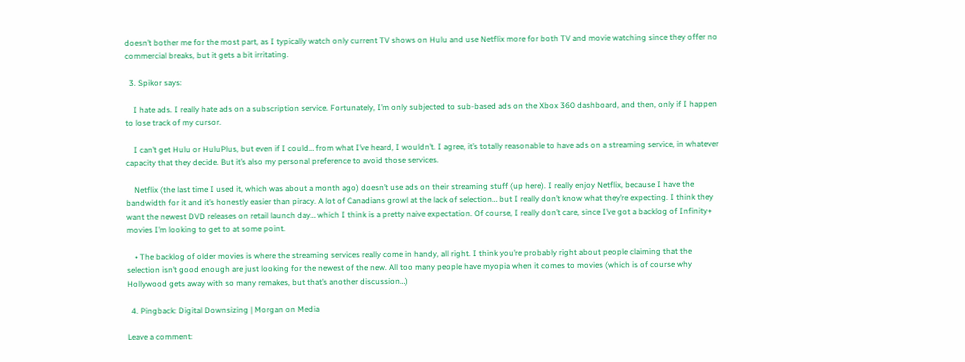doesn’t bother me for the most part, as I typically watch only current TV shows on Hulu and use Netflix more for both TV and movie watching since they offer no commercial breaks, but it gets a bit irritating.

  3. Spikor says:

    I hate ads. I really hate ads on a subscription service. Fortunately, I’m only subjected to sub-based ads on the Xbox 360 dashboard, and then, only if I happen to lose track of my cursor.

    I can’t get Hulu or HuluPlus, but even if I could… from what I’ve heard, I wouldn’t. I agree, it’s totally reasonable to have ads on a streaming service, in whatever capacity that they decide. But it’s also my personal preference to avoid those services.

    Netflix (the last time I used it, which was about a month ago) doesn’t use ads on their streaming stuff (up here). I really enjoy Netflix, because I have the bandwidth for it and it’s honestly easier than piracy. A lot of Canadians growl at the lack of selection… but I really don’t know what they’re expecting. I think they want the newest DVD releases on retail launch day… which I think is a pretty naive expectation. Of course, I really don’t care, since I’ve got a backlog of Infinity+ movies I’m looking to get to at some point.

    • The backlog of older movies is where the streaming services really come in handy, all right. I think you’re probably right about people claiming that the selection isn’t good enough are just looking for the newest of the new. All too many people have myopia when it comes to movies (which is of course why Hollywood gets away with so many remakes, but that’s another discussion…)

  4. Pingback: Digital Downsizing | Morgan on Media

Leave a comment: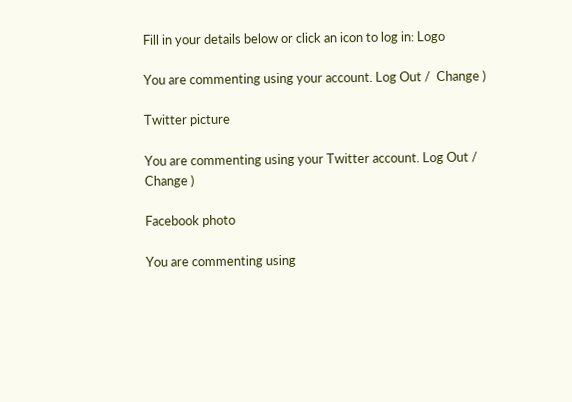Fill in your details below or click an icon to log in: Logo

You are commenting using your account. Log Out /  Change )

Twitter picture

You are commenting using your Twitter account. Log Out /  Change )

Facebook photo

You are commenting using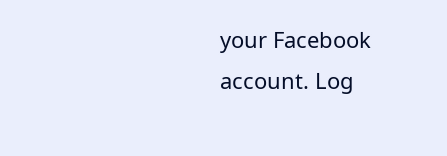your Facebook account. Log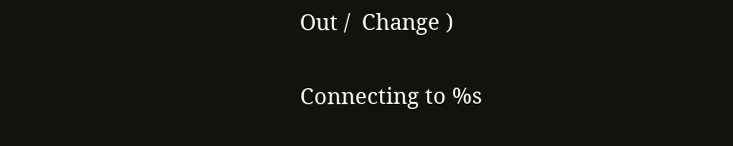Out /  Change )

Connecting to %s